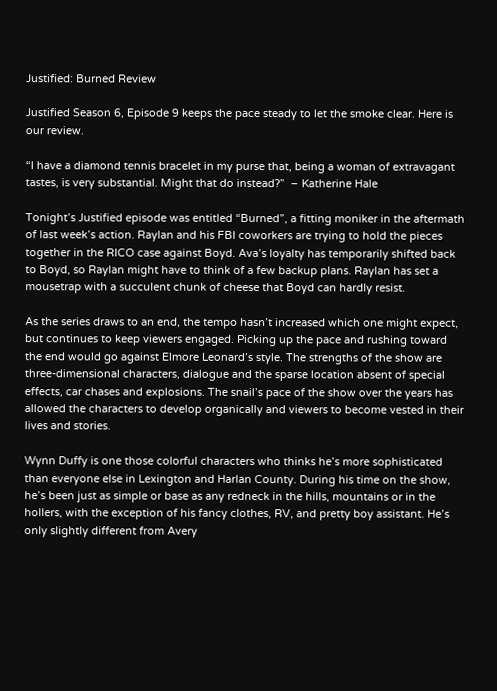Justified: Burned Review

Justified Season 6, Episode 9 keeps the pace steady to let the smoke clear. Here is our review.

“I have a diamond tennis bracelet in my purse that, being a woman of extravagant tastes, is very substantial. Might that do instead?”  – Katherine Hale

Tonight’s Justified episode was entitled “Burned”, a fitting moniker in the aftermath of last week’s action. Raylan and his FBI coworkers are trying to hold the pieces together in the RICO case against Boyd. Ava’s loyalty has temporarily shifted back to Boyd, so Raylan might have to think of a few backup plans. Raylan has set a mousetrap with a succulent chunk of cheese that Boyd can hardly resist.

As the series draws to an end, the tempo hasn’t increased which one might expect, but continues to keep viewers engaged. Picking up the pace and rushing toward the end would go against Elmore Leonard’s style. The strengths of the show are three-dimensional characters, dialogue and the sparse location absent of special effects, car chases and explosions. The snail’s pace of the show over the years has allowed the characters to develop organically and viewers to become vested in their lives and stories.

Wynn Duffy is one those colorful characters who thinks he’s more sophisticated than everyone else in Lexington and Harlan County. During his time on the show, he’s been just as simple or base as any redneck in the hills, mountains or in the hollers, with the exception of his fancy clothes, RV, and pretty boy assistant. He’s only slightly different from Avery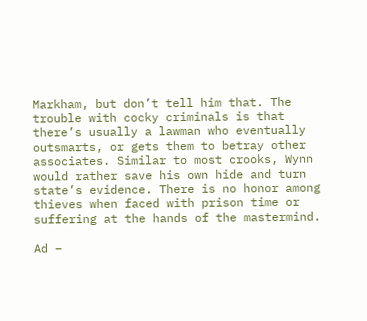Markham, but don’t tell him that. The trouble with cocky criminals is that there’s usually a lawman who eventually outsmarts, or gets them to betray other associates. Similar to most crooks, Wynn would rather save his own hide and turn state’s evidence. There is no honor among thieves when faced with prison time or suffering at the hands of the mastermind.

Ad –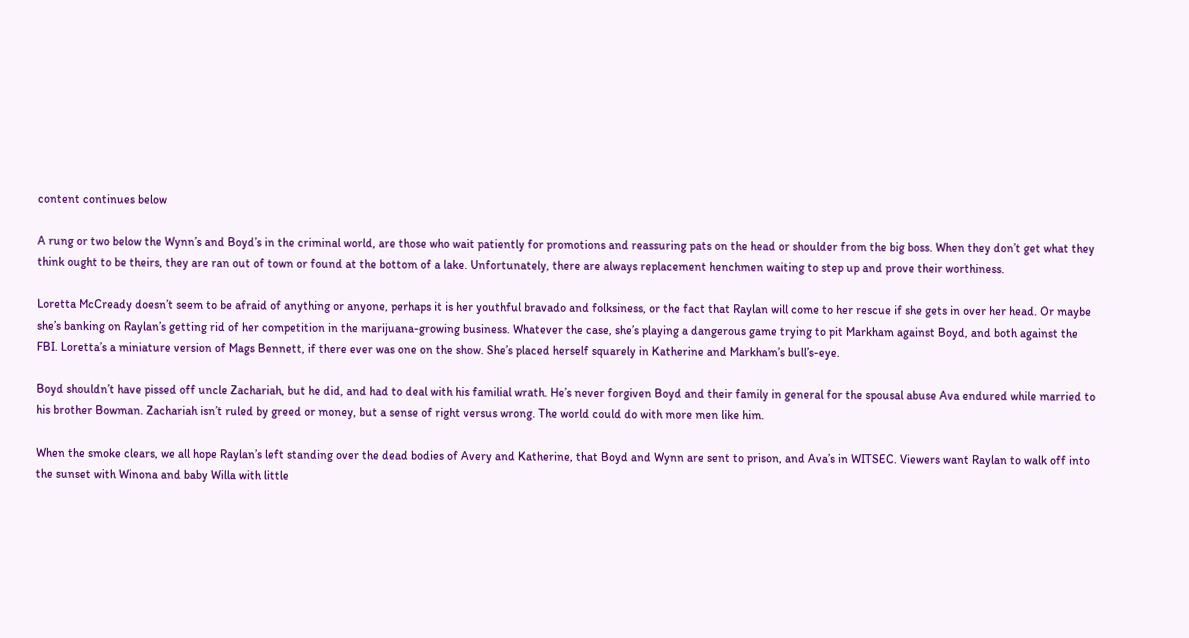content continues below

A rung or two below the Wynn’s and Boyd’s in the criminal world, are those who wait patiently for promotions and reassuring pats on the head or shoulder from the big boss. When they don’t get what they think ought to be theirs, they are ran out of town or found at the bottom of a lake. Unfortunately, there are always replacement henchmen waiting to step up and prove their worthiness.

Loretta McCready doesn’t seem to be afraid of anything or anyone, perhaps it is her youthful bravado and folksiness, or the fact that Raylan will come to her rescue if she gets in over her head. Or maybe she’s banking on Raylan’s getting rid of her competition in the marijuana-growing business. Whatever the case, she’s playing a dangerous game trying to pit Markham against Boyd, and both against the FBI. Loretta’s a miniature version of Mags Bennett, if there ever was one on the show. She’s placed herself squarely in Katherine and Markham’s bull’s-eye.

Boyd shouldn’t have pissed off uncle Zachariah, but he did, and had to deal with his familial wrath. He’s never forgiven Boyd and their family in general for the spousal abuse Ava endured while married to his brother Bowman. Zachariah isn’t ruled by greed or money, but a sense of right versus wrong. The world could do with more men like him.

When the smoke clears, we all hope Raylan’s left standing over the dead bodies of Avery and Katherine, that Boyd and Wynn are sent to prison, and Ava’s in WITSEC. Viewers want Raylan to walk off into the sunset with Winona and baby Willa with little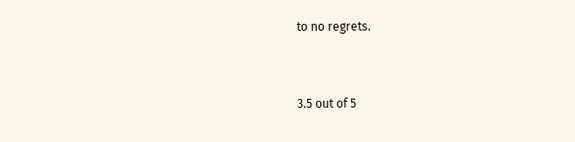to no regrets.


3.5 out of 5